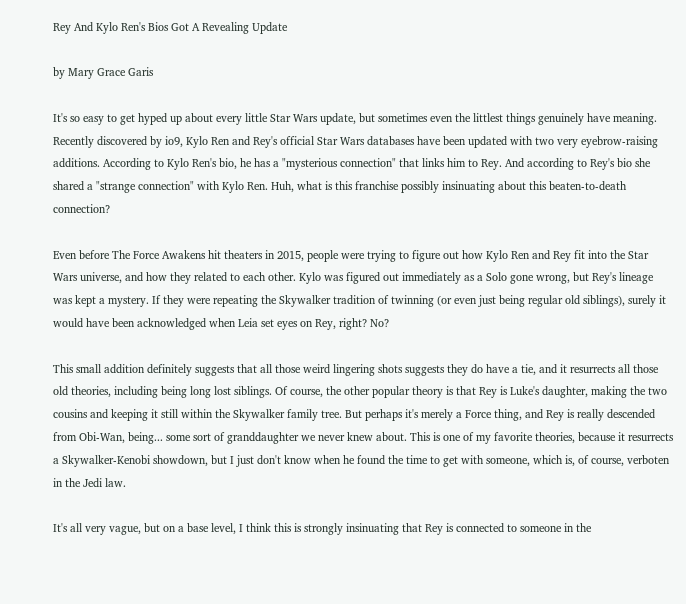Rey And Kylo Ren's Bios Got A Revealing Update

by Mary Grace Garis

It's so easy to get hyped up about every little Star Wars update, but sometimes even the littlest things genuinely have meaning. Recently discovered by io9, Kylo Ren and Rey's official Star Wars databases have been updated with two very eyebrow-raising additions. According to Kylo Ren's bio, he has a "mysterious connection" that links him to Rey. And according to Rey's bio she shared a "strange connection" with Kylo Ren. Huh, what is this franchise possibly insinuating about this beaten-to-death connection?

Even before The Force Awakens hit theaters in 2015, people were trying to figure out how Kylo Ren and Rey fit into the Star Wars universe, and how they related to each other. Kylo was figured out immediately as a Solo gone wrong, but Rey's lineage was kept a mystery. If they were repeating the Skywalker tradition of twinning (or even just being regular old siblings), surely it would have been acknowledged when Leia set eyes on Rey, right? No?

This small addition definitely suggests that all those weird lingering shots suggests they do have a tie, and it resurrects all those old theories, including being long lost siblings. Of course, the other popular theory is that Rey is Luke's daughter, making the two cousins and keeping it still within the Skywalker family tree. But perhaps it's merely a Force thing, and Rey is really descended from Obi-Wan, being... some sort of granddaughter we never knew about. This is one of my favorite theories, because it resurrects a Skywalker-Kenobi showdown, but I just don't know when he found the time to get with someone, which is, of course, verboten in the Jedi law.

It's all very vague, but on a base level, I think this is strongly insinuating that Rey is connected to someone in the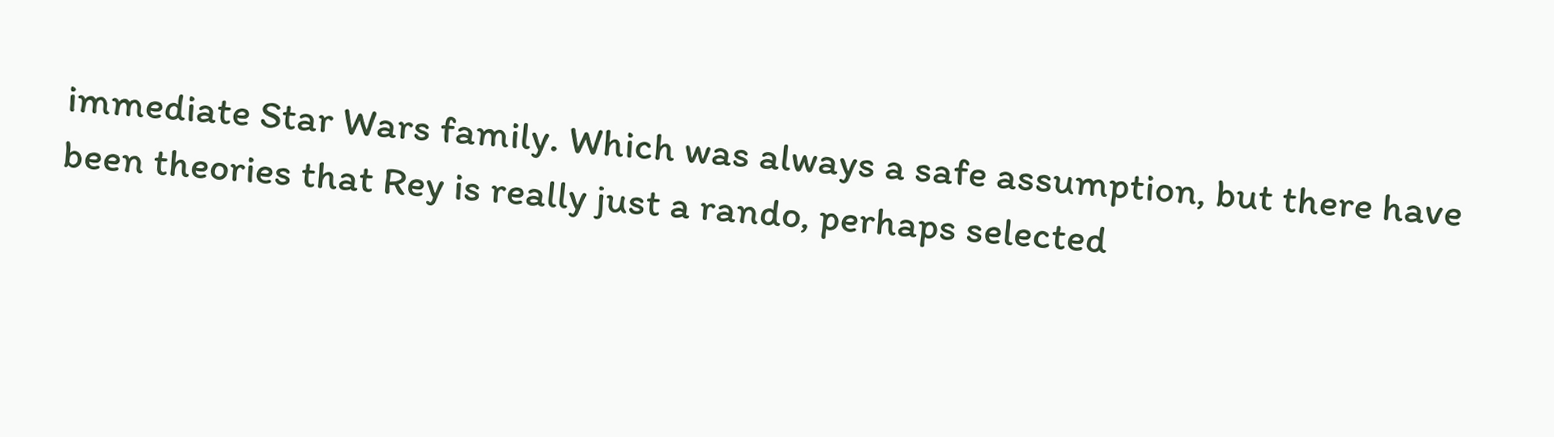immediate Star Wars family. Which was always a safe assumption, but there have been theories that Rey is really just a rando, perhaps selected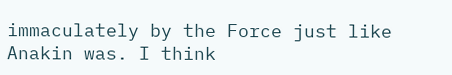immaculately by the Force just like Anakin was. I think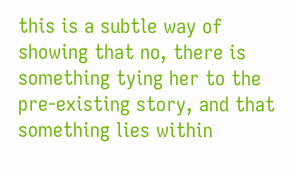this is a subtle way of showing that no, there is something tying her to the pre-existing story, and that something lies within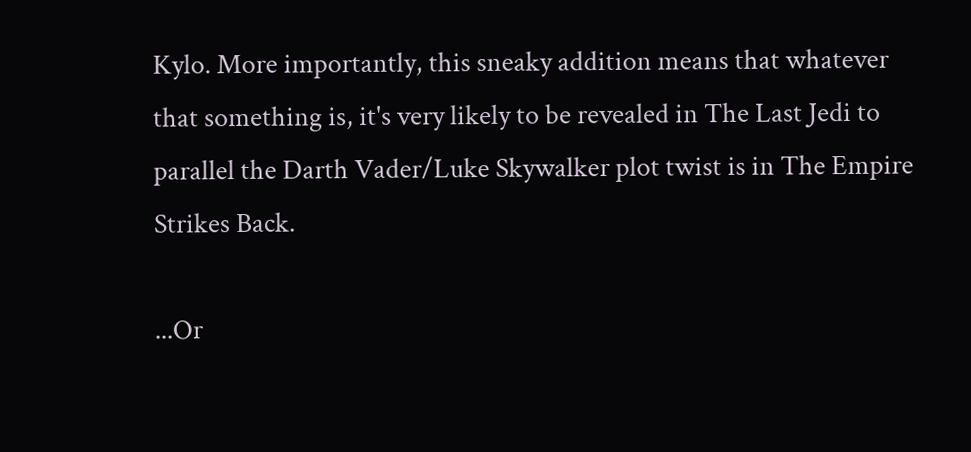Kylo. More importantly, this sneaky addition means that whatever that something is, it's very likely to be revealed in The Last Jedi to parallel the Darth Vader/Luke Skywalker plot twist is in The Empire Strikes Back.

...Or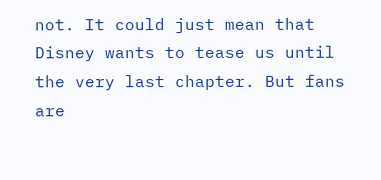not. It could just mean that Disney wants to tease us until the very last chapter. But fans are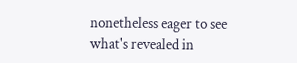nonetheless eager to see what's revealed in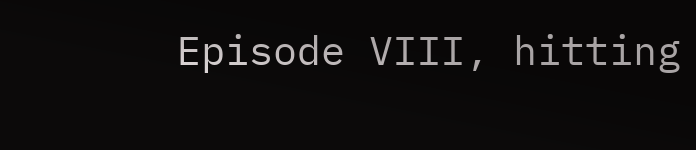Episode VIII, hitting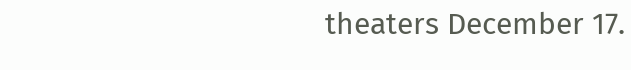theaters December 17.